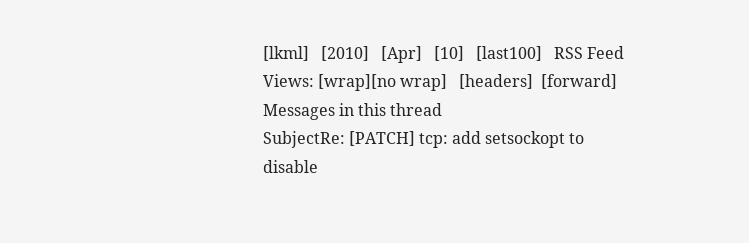[lkml]   [2010]   [Apr]   [10]   [last100]   RSS Feed
Views: [wrap][no wrap]   [headers]  [forward]
Messages in this thread
SubjectRe: [PATCH] tcp: add setsockopt to disable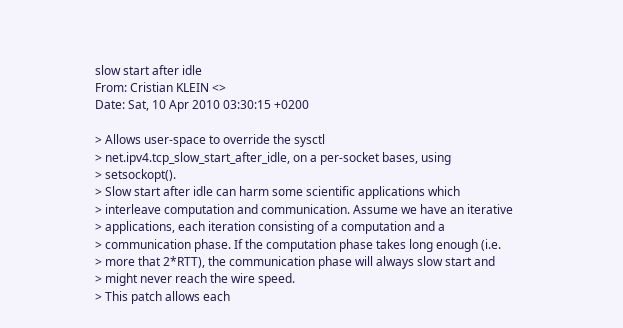slow start after idle
From: Cristian KLEIN <>
Date: Sat, 10 Apr 2010 03:30:15 +0200

> Allows user-space to override the sysctl
> net.ipv4.tcp_slow_start_after_idle, on a per-socket bases, using
> setsockopt().
> Slow start after idle can harm some scientific applications which
> interleave computation and communication. Assume we have an iterative
> applications, each iteration consisting of a computation and a
> communication phase. If the computation phase takes long enough (i.e.
> more that 2*RTT), the communication phase will always slow start and
> might never reach the wire speed.
> This patch allows each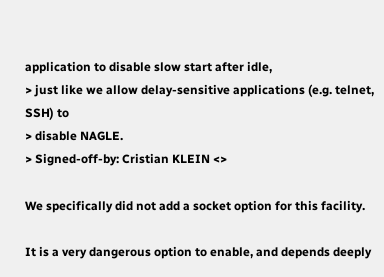application to disable slow start after idle,
> just like we allow delay-sensitive applications (e.g. telnet, SSH) to
> disable NAGLE.
> Signed-off-by: Cristian KLEIN <>

We specifically did not add a socket option for this facility.

It is a very dangerous option to enable, and depends deeply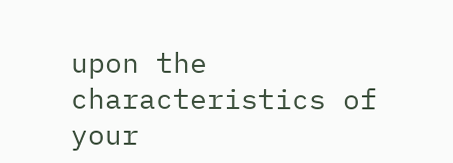upon the characteristics of your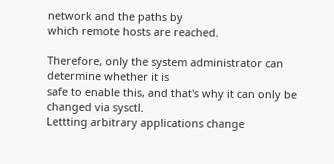network and the paths by
which remote hosts are reached.

Therefore, only the system administrator can determine whether it is
safe to enable this, and that's why it can only be changed via sysctl.
Lettting arbitrary applications change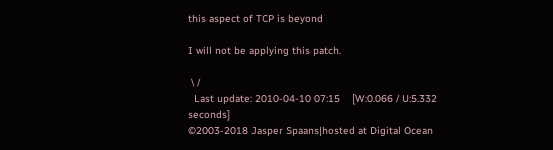this aspect of TCP is beyond

I will not be applying this patch.

 \ /
  Last update: 2010-04-10 07:15    [W:0.066 / U:5.332 seconds]
©2003-2018 Jasper Spaans|hosted at Digital Ocean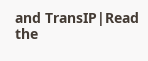and TransIP|Read the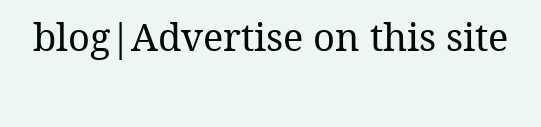blog|Advertise on this site